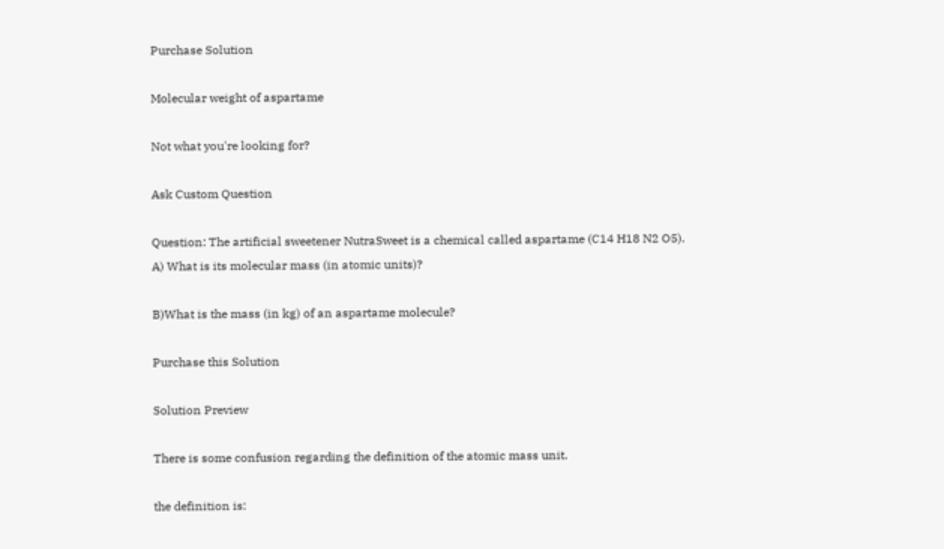Purchase Solution

Molecular weight of aspartame

Not what you're looking for?

Ask Custom Question

Question: The artificial sweetener NutraSweet is a chemical called aspartame (C14 H18 N2 O5).
A) What is its molecular mass (in atomic units)?

B)What is the mass (in kg) of an aspartame molecule?

Purchase this Solution

Solution Preview

There is some confusion regarding the definition of the atomic mass unit.

the definition is: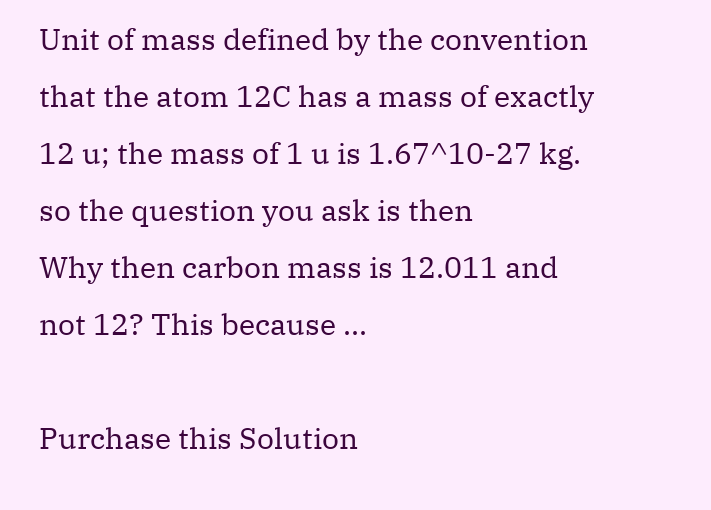Unit of mass defined by the convention that the atom 12C has a mass of exactly 12 u; the mass of 1 u is 1.67^10-27 kg.
so the question you ask is then
Why then carbon mass is 12.011 and not 12? This because ...

Purchase this Solution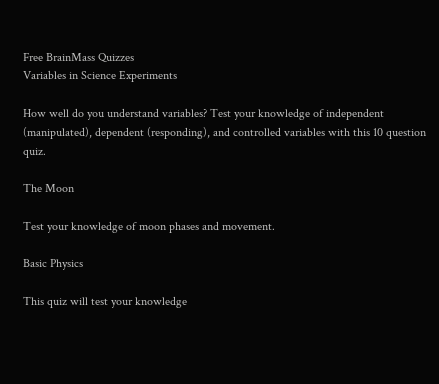Free BrainMass Quizzes
Variables in Science Experiments

How well do you understand variables? Test your knowledge of independent (manipulated), dependent (responding), and controlled variables with this 10 question quiz.

The Moon

Test your knowledge of moon phases and movement.

Basic Physics

This quiz will test your knowledge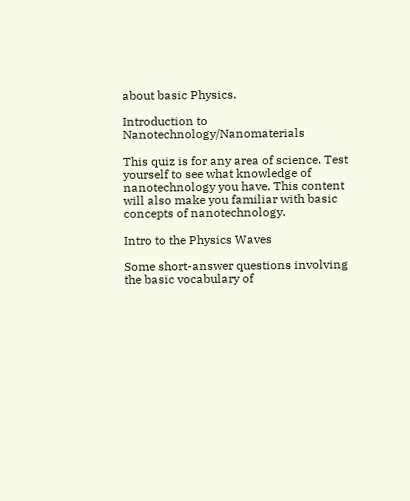about basic Physics.

Introduction to Nanotechnology/Nanomaterials

This quiz is for any area of science. Test yourself to see what knowledge of nanotechnology you have. This content will also make you familiar with basic concepts of nanotechnology.

Intro to the Physics Waves

Some short-answer questions involving the basic vocabulary of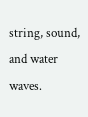string, sound, and water waves.